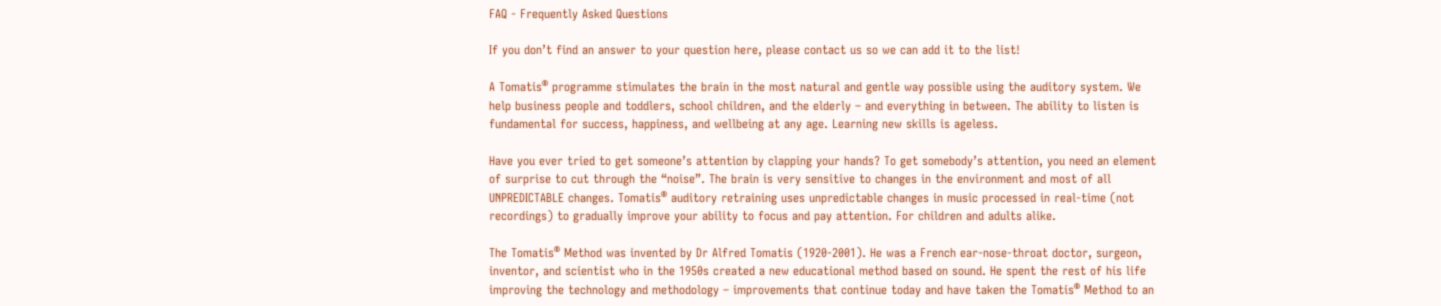FAQ - Frequently Asked Questions

If you don’t find an answer to your question here, please contact us so we can add it to the list!

A Tomatis® programme stimulates the brain in the most natural and gentle way possible using the auditory system. We help business people and toddlers, school children, and the elderly – and everything in between. The ability to listen is fundamental for success, happiness, and wellbeing at any age. Learning new skills is ageless.

Have you ever tried to get someone’s attention by clapping your hands? To get somebody’s attention, you need an element of surprise to cut through the “noise”. The brain is very sensitive to changes in the environment and most of all UNPREDICTABLE changes. Tomatis® auditory retraining uses unpredictable changes in music processed in real-time (not recordings) to gradually improve your ability to focus and pay attention. For children and adults alike.

The Tomatis® Method was invented by Dr Alfred Tomatis (1920-2001). He was a French ear-nose-throat doctor, surgeon, inventor, and scientist who in the 1950s created a new educational method based on sound. He spent the rest of his life improving the technology and methodology – improvements that continue today and have taken the Tomatis® Method to an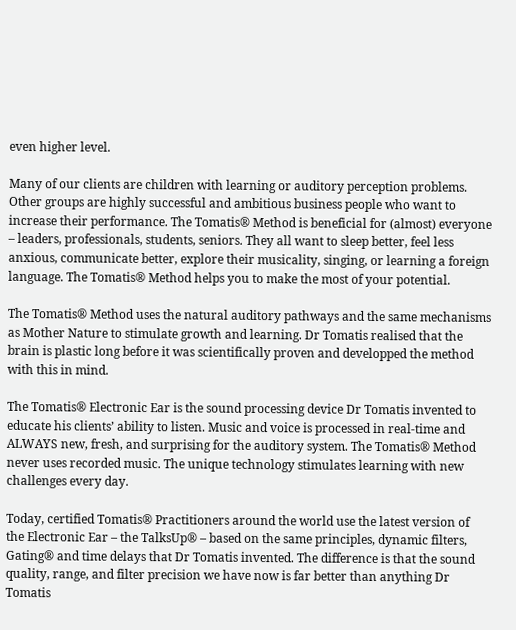even higher level.

Many of our clients are children with learning or auditory perception problems. Other groups are highly successful and ambitious business people who want to increase their performance. The Tomatis® Method is beneficial for (almost) everyone – leaders, professionals, students, seniors. They all want to sleep better, feel less anxious, communicate better, explore their musicality, singing, or learning a foreign language. The Tomatis® Method helps you to make the most of your potential.

The Tomatis® Method uses the natural auditory pathways and the same mechanisms as Mother Nature to stimulate growth and learning. Dr Tomatis realised that the brain is plastic long before it was scientifically proven and developped the method with this in mind.

The Tomatis® Electronic Ear is the sound processing device Dr Tomatis invented to educate his clients’ ability to listen. Music and voice is processed in real-time and ALWAYS new, fresh, and surprising for the auditory system. The Tomatis® Method never uses recorded music. The unique technology stimulates learning with new challenges every day.

Today, certified Tomatis® Practitioners around the world use the latest version of the Electronic Ear – the TalksUp® – based on the same principles, dynamic filters, Gating® and time delays that Dr Tomatis invented. The difference is that the sound quality, range, and filter precision we have now is far better than anything Dr Tomatis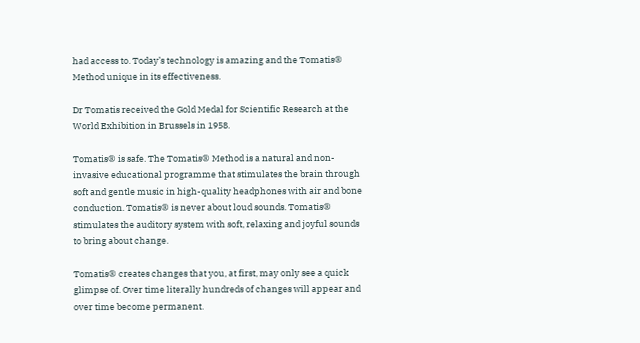had access to. Today’s technology is amazing and the Tomatis® Method unique in its effectiveness.

Dr Tomatis received the Gold Medal for Scientific Research at the World Exhibition in Brussels in 1958.

Tomatis® is safe. The Tomatis® Method is a natural and non-invasive educational programme that stimulates the brain through soft and gentle music in high-quality headphones with air and bone conduction. Tomatis® is never about loud sounds. Tomatis® stimulates the auditory system with soft, relaxing and joyful sounds to bring about change.

Tomatis® creates changes that you, at first, may only see a quick glimpse of. Over time literally hundreds of changes will appear and over time become permanent.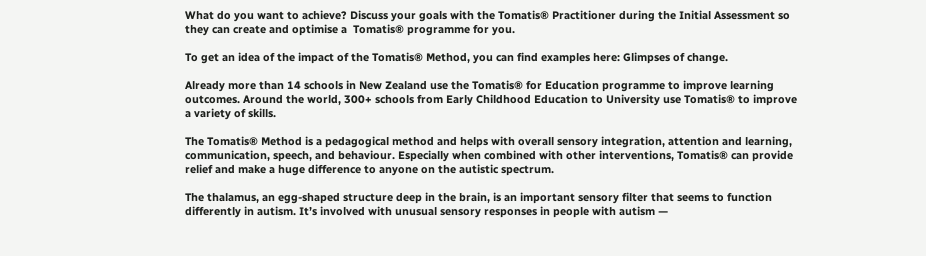What do you want to achieve? Discuss your goals with the Tomatis® Practitioner during the Initial Assessment so they can create and optimise a  Tomatis® programme for you.

To get an idea of the impact of the Tomatis® Method, you can find examples here: Glimpses of change.

Already more than 14 schools in New Zealand use the Tomatis® for Education programme to improve learning outcomes. Around the world, 300+ schools from Early Childhood Education to University use Tomatis® to improve a variety of skills.

The Tomatis® Method is a pedagogical method and helps with overall sensory integration, attention and learning, communication, speech, and behaviour. Especially when combined with other interventions, Tomatis® can provide relief and make a huge difference to anyone on the autistic spectrum.

The thalamus, an egg-shaped structure deep in the brain, is an important sensory filter that seems to function differently in autism. It’s involved with unusual sensory responses in people with autism —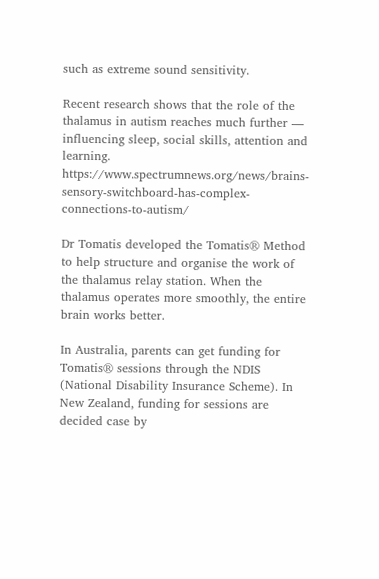such as extreme sound sensitivity.

Recent research shows that the role of the thalamus in autism reaches much further — influencing sleep, social skills, attention and learning. https://www.spectrumnews.org/news/brains-sensory-switchboard-has-complex-connections-to-autism/

Dr Tomatis developed the Tomatis® Method to help structure and organise the work of the thalamus relay station. When the thalamus operates more smoothly, the entire brain works better.

In Australia, parents can get funding for Tomatis® sessions through the NDIS (National Disability Insurance Scheme). In New Zealand, funding for sessions are decided case by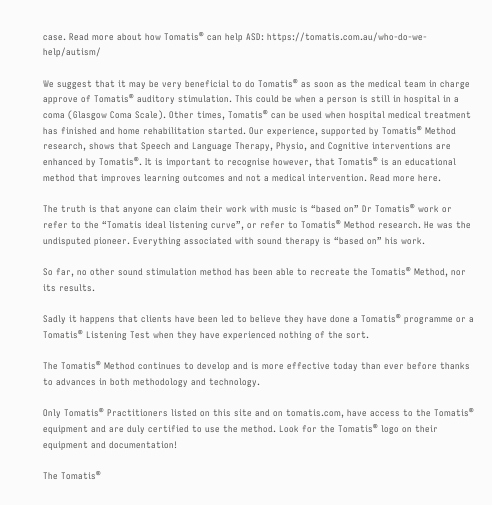case. Read more about how Tomatis® can help ASD: https://tomatis.com.au/who-do-we-help/autism/

We suggest that it may be very beneficial to do Tomatis® as soon as the medical team in charge approve of Tomatis® auditory stimulation. This could be when a person is still in hospital in a coma (Glasgow Coma Scale). Other times, Tomatis® can be used when hospital medical treatment has finished and home rehabilitation started. Our experience, supported by Tomatis® Method research, shows that Speech and Language Therapy, Physio, and Cognitive interventions are enhanced by Tomatis®. It is important to recognise however, that Tomatis® is an educational method that improves learning outcomes and not a medical intervention. Read more here.

The truth is that anyone can claim their work with music is “based on” Dr Tomatis® work or refer to the “Tomatis ideal listening curve”, or refer to Tomatis® Method research. He was the undisputed pioneer. Everything associated with sound therapy is “based on” his work.

So far, no other sound stimulation method has been able to recreate the Tomatis® Method, nor its results.

Sadly it happens that clients have been led to believe they have done a Tomatis® programme or a Tomatis® Listening Test when they have experienced nothing of the sort.

The Tomatis® Method continues to develop and is more effective today than ever before thanks to advances in both methodology and technology.

Only Tomatis® Practitioners listed on this site and on tomatis.com, have access to the Tomatis® equipment and are duly certified to use the method. Look for the Tomatis® logo on their equipment and documentation!

The Tomatis®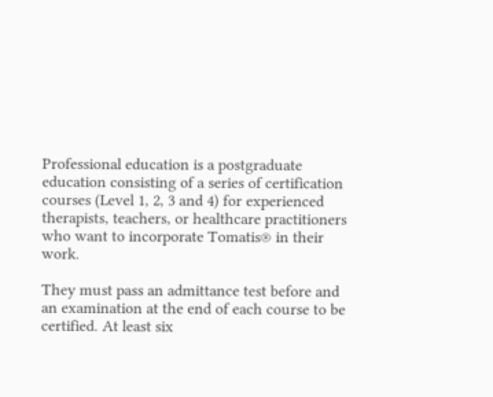Professional education is a postgraduate education consisting of a series of certification courses (Level 1, 2, 3 and 4) for experienced therapists, teachers, or healthcare practitioners who want to incorporate Tomatis® in their work.

They must pass an admittance test before and an examination at the end of each course to be certified. At least six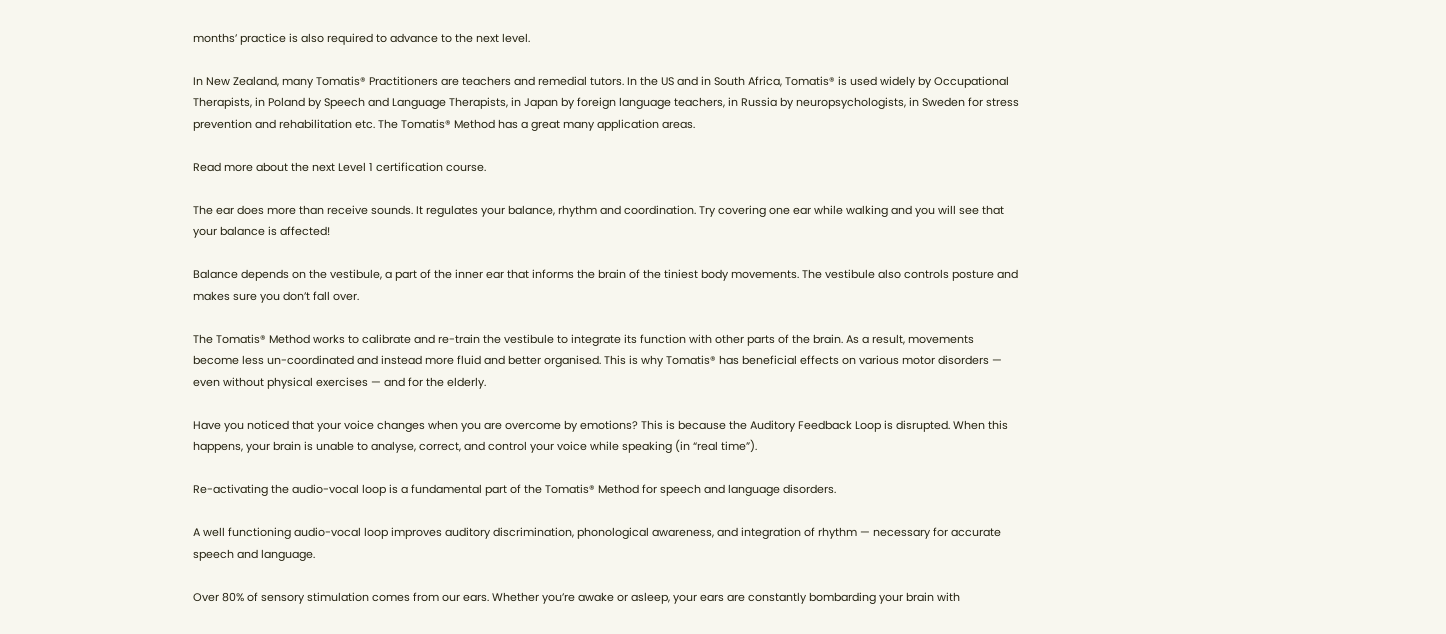months’ practice is also required to advance to the next level.

In New Zealand, many Tomatis® Practitioners are teachers and remedial tutors. In the US and in South Africa, Tomatis® is used widely by Occupational Therapists, in Poland by Speech and Language Therapists, in Japan by foreign language teachers, in Russia by neuropsychologists, in Sweden for stress prevention and rehabilitation etc. The Tomatis® Method has a great many application areas.

Read more about the next Level 1 certification course.

The ear does more than receive sounds. It regulates your balance, rhythm and coordination. Try covering one ear while walking and you will see that your balance is affected!

Balance depends on the vestibule, a part of the inner ear that informs the brain of the tiniest body movements. The vestibule also controls posture and makes sure you don’t fall over.

The Tomatis® Method works to calibrate and re-train the vestibule to integrate its function with other parts of the brain. As a result, movements become less un-coordinated and instead more fluid and better organised. This is why Tomatis® has beneficial effects on various motor disorders — even without physical exercises — and for the elderly.

Have you noticed that your voice changes when you are overcome by emotions? This is because the Auditory Feedback Loop is disrupted. When this happens, your brain is unable to analyse, correct, and control your voice while speaking (in “real time”).

Re-activating the audio-vocal loop is a fundamental part of the Tomatis® Method for speech and language disorders.

A well functioning audio-vocal loop improves auditory discrimination, phonological awareness, and integration of rhythm — necessary for accurate speech and language.

Over 80% of sensory stimulation comes from our ears. Whether you’re awake or asleep, your ears are constantly bombarding your brain with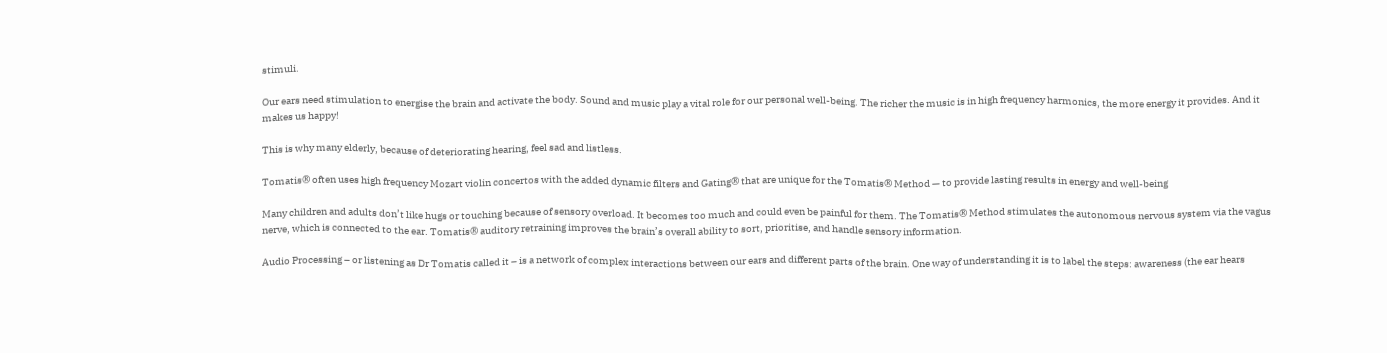stimuli.

Our ears need stimulation to energise the brain and activate the body. Sound and music play a vital role for our personal well-being. The richer the music is in high frequency harmonics, the more energy it provides. And it makes us happy!

This is why many elderly, because of deteriorating hearing, feel sad and listless.

Tomatis® often uses high frequency Mozart violin concertos with the added dynamic filters and Gating® that are unique for the Tomatis® Method — to provide lasting results in energy and well-being

Many children and adults don’t like hugs or touching because of sensory overload. It becomes too much and could even be painful for them. The Tomatis® Method stimulates the autonomous nervous system via the vagus nerve, which is connected to the ear. Tomatis® auditory retraining improves the brain’s overall ability to sort, prioritise, and handle sensory information.

Audio Processing – or listening as Dr Tomatis called it – is a network of complex interactions between our ears and different parts of the brain. One way of understanding it is to label the steps: awareness (the ear hears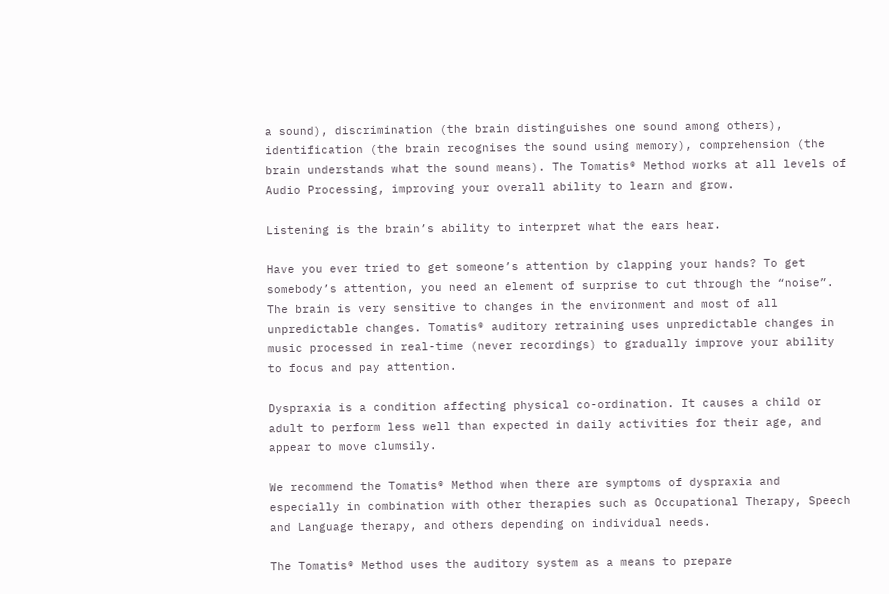a sound), discrimination (the brain distinguishes one sound among others), identification (the brain recognises the sound using memory), comprehension (the brain understands what the sound means). The Tomatis® Method works at all levels of Audio Processing, improving your overall ability to learn and grow.

Listening is the brain’s ability to interpret what the ears hear.

Have you ever tried to get someone’s attention by clapping your hands? To get somebody’s attention, you need an element of surprise to cut through the “noise”. The brain is very sensitive to changes in the environment and most of all unpredictable changes. Tomatis® auditory retraining uses unpredictable changes in music processed in real-time (never recordings) to gradually improve your ability to focus and pay attention.

Dyspraxia is a condition affecting physical co-ordination. It causes a child or adult to perform less well than expected in daily activities for their age, and appear to move clumsily.

We recommend the Tomatis® Method when there are symptoms of dyspraxia and especially in combination with other therapies such as Occupational Therapy, Speech and Language therapy, and others depending on individual needs.

The Tomatis® Method uses the auditory system as a means to prepare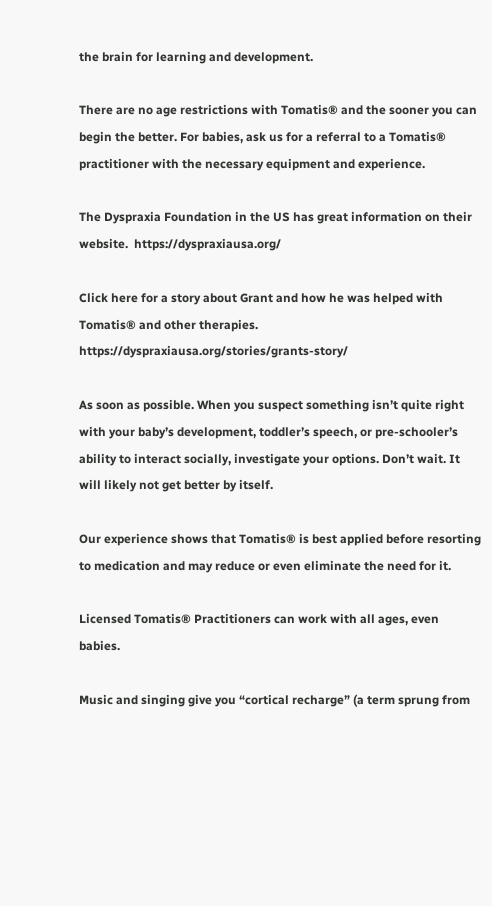the brain for learning and development.

There are no age restrictions with Tomatis® and the sooner you can begin the better. For babies, ask us for a referral to a Tomatis® practitioner with the necessary equipment and experience.

The Dyspraxia Foundation in the US has great information on their website.  https://dyspraxiausa.org/

Click here for a story about Grant and how he was helped with Tomatis® and other therapies.  https://dyspraxiausa.org/stories/grants-story/

As soon as possible. When you suspect something isn’t quite right with your baby’s development, toddler’s speech, or pre-schooler’s ability to interact socially, investigate your options. Don’t wait. It will likely not get better by itself.

Our experience shows that Tomatis® is best applied before resorting to medication and may reduce or even eliminate the need for it.

Licensed Tomatis® Practitioners can work with all ages, even babies.

Music and singing give you “cortical recharge” (a term sprung from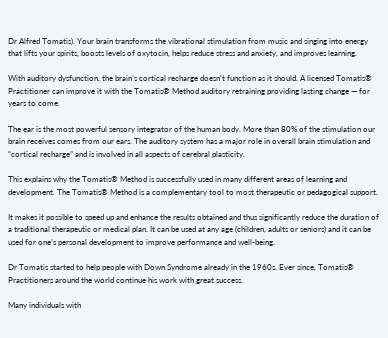Dr Alfred Tomatis). Your brain transforms the vibrational stimulation from music and singing into energy that lifts your spirits, boosts levels of oxytocin, helps reduce stress and anxiety, and improves learning.

With auditory dysfunction, the brain’s cortical recharge doesn’t function as it should. A licensed Tomatis® Practitioner can improve it with the Tomatis® Method auditory retraining providing lasting change — for years to come.

The ear is the most powerful sensory integrator of the human body. More than 80% of the stimulation our brain receives comes from our ears. The auditory system has a major role in overall brain stimulation and “cortical recharge” and is involved in all aspects of cerebral plasticity.

This explains why the Tomatis® Method is successfully used in many different areas of learning and development. The Tomatis® Method is a complementary tool to most therapeutic or pedagogical support.

It makes it possible to speed up and enhance the results obtained and thus significantly reduce the duration of a traditional therapeutic or medical plan. It can be used at any age (children, adults or seniors) and it can be used for one’s personal development to improve performance and well-being.

Dr Tomatis started to help people with Down Syndrome already in the 1960s. Ever since, Tomatis® Practitioners around the world continue his work with great success.

Many individuals with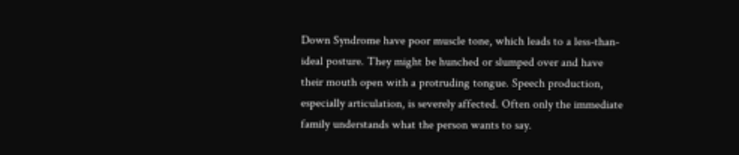Down Syndrome have poor muscle tone, which leads to a less-than-ideal posture. They might be hunched or slumped over and have their mouth open with a protruding tongue. Speech production, especially articulation, is severely affected. Often only the immediate family understands what the person wants to say.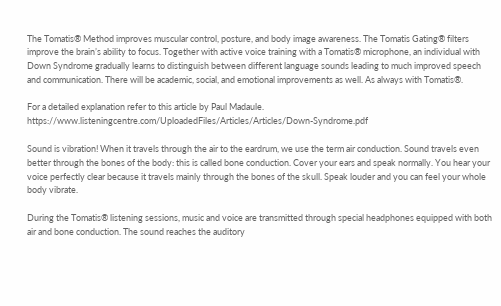The Tomatis® Method improves muscular control, posture, and body image awareness. The Tomatis Gating® filters improve the brain’s ability to focus. Together with active voice training with a Tomatis® microphone, an individual with Down Syndrome gradually learns to distinguish between different language sounds leading to much improved speech and communication. There will be academic, social, and emotional improvements as well. As always with Tomatis®.

For a detailed explanation refer to this article by Paul Madaule. https://www.listeningcentre.com/UploadedFiles/Articles/Articles/Down-Syndrome.pdf

Sound is vibration! When it travels through the air to the eardrum, we use the term air conduction. Sound travels even better through the bones of the body: this is called bone conduction. Cover your ears and speak normally. You hear your voice perfectly clear because it travels mainly through the bones of the skull. Speak louder and you can feel your whole body vibrate.

During the Tomatis® listening sessions, music and voice are transmitted through special headphones equipped with both air and bone conduction. The sound reaches the auditory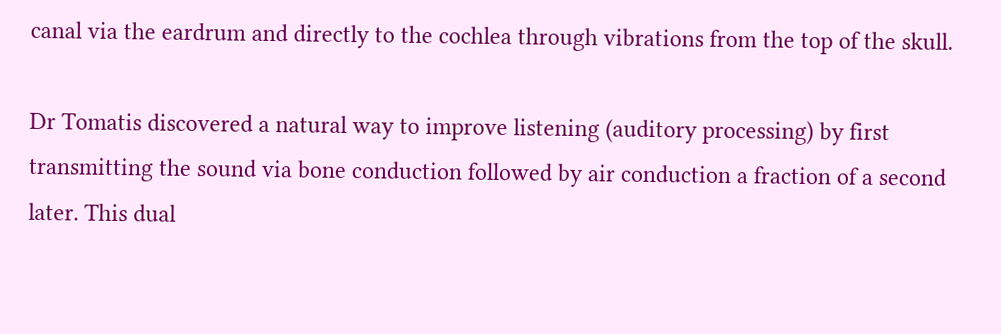canal via the eardrum and directly to the cochlea through vibrations from the top of the skull.

Dr Tomatis discovered a natural way to improve listening (auditory processing) by first transmitting the sound via bone conduction followed by air conduction a fraction of a second later. This dual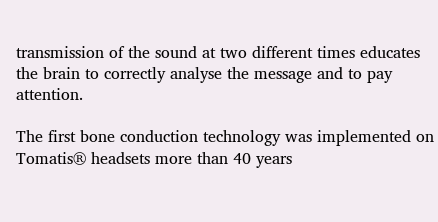transmission of the sound at two different times educates the brain to correctly analyse the message and to pay attention.

The first bone conduction technology was implemented on Tomatis® headsets more than 40 years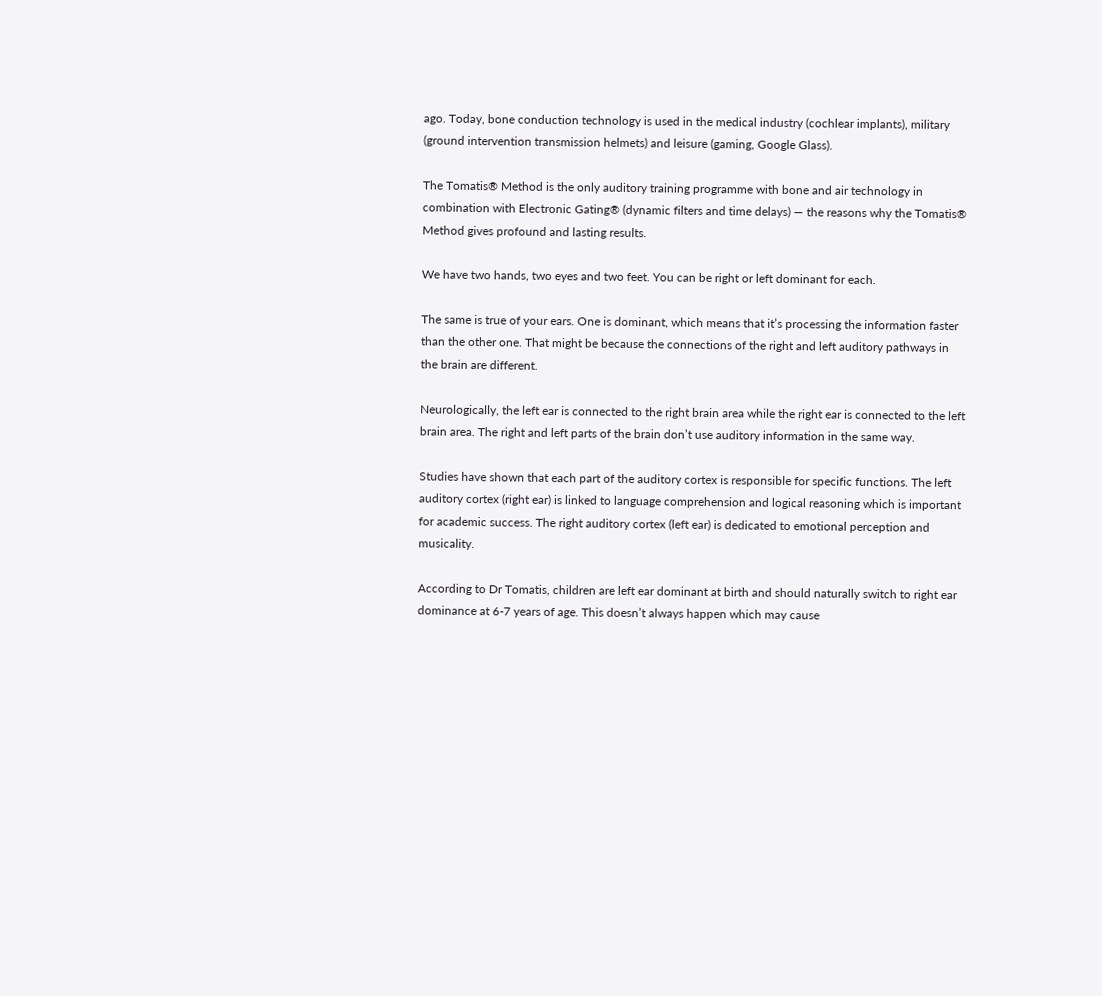ago. Today, bone conduction technology is used in the medical industry (cochlear implants), military (ground intervention transmission helmets) and leisure (gaming, Google Glass).

The Tomatis® Method is the only auditory training programme with bone and air technology in combination with Electronic Gating® (dynamic filters and time delays) — the reasons why the Tomatis® Method gives profound and lasting results.

We have two hands, two eyes and two feet. You can be right or left dominant for each.

The same is true of your ears. One is dominant, which means that it’s processing the information faster than the other one. That might be because the connections of the right and left auditory pathways in the brain are different.

Neurologically, the left ear is connected to the right brain area while the right ear is connected to the left brain area. The right and left parts of the brain don’t use auditory information in the same way.

Studies have shown that each part of the auditory cortex is responsible for specific functions. The left auditory cortex (right ear) is linked to language comprehension and logical reasoning which is important for academic success. The right auditory cortex (left ear) is dedicated to emotional perception and musicality.

According to Dr Tomatis, children are left ear dominant at birth and should naturally switch to right ear dominance at 6-7 years of age. This doesn’t always happen which may cause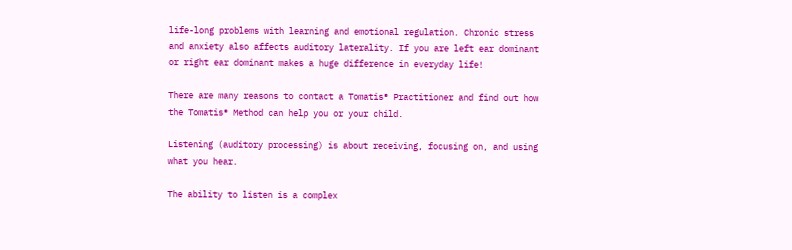life-long problems with learning and emotional regulation. Chronic stress and anxiety also affects auditory laterality. If you are left ear dominant or right ear dominant makes a huge difference in everyday life!

There are many reasons to contact a Tomatis® Practitioner and find out how the Tomatis® Method can help you or your child.

Listening (auditory processing) is about receiving, focusing on, and using what you hear.

The ability to listen is a complex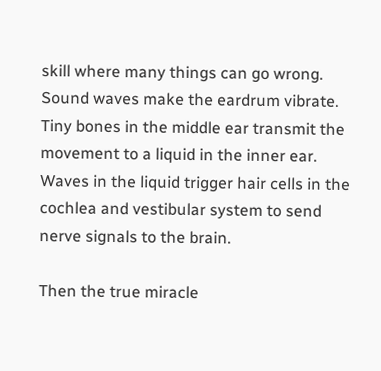skill where many things can go wrong. Sound waves make the eardrum vibrate. Tiny bones in the middle ear transmit the movement to a liquid in the inner ear. Waves in the liquid trigger hair cells in the cochlea and vestibular system to send nerve signals to the brain.

Then the true miracle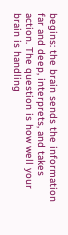begins: the brain sends the information far and deep, interprets, and takes action. The question is how well your brain is handling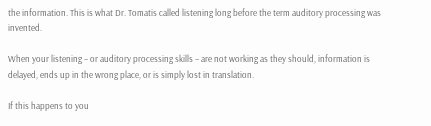the information. This is what Dr. Tomatis called listening long before the term auditory processing was invented.

When your listening – or auditory processing skills – are not working as they should, information is delayed, ends up in the wrong place, or is simply lost in translation.

If this happens to you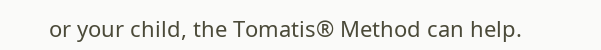or your child, the Tomatis® Method can help.